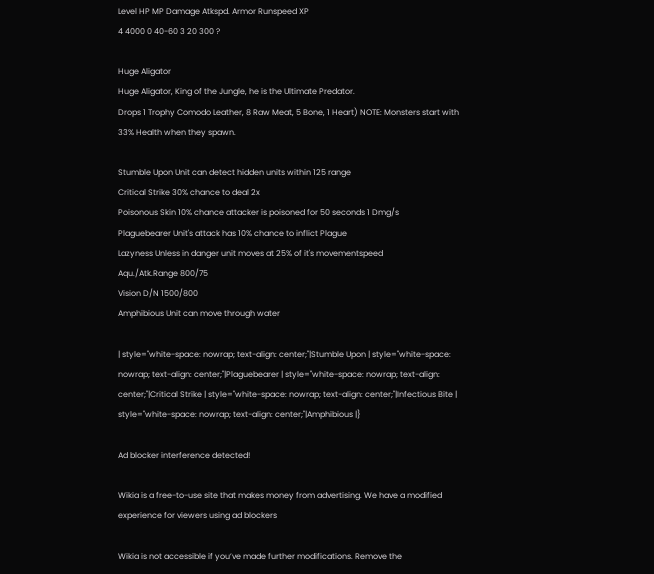Level HP MP Damage Atkspd. Armor Runspeed XP
4 4000 0 40-60 3 20 300 ?

Huge Aligator
Huge Aligator, King of the Jungle, he is the Ultimate Predator.
Drops 1 Trophy Comodo Leather, 8 Raw Meat, 5 Bone, 1 Heart) NOTE: Monsters start with 33% Health when they spawn.

Stumble Upon Unit can detect hidden units within 125 range
Critical Strike 30% chance to deal 2x
Poisonous Skin 10% chance attacker is poisoned for 50 seconds 1 Dmg/s
Plaguebearer Unit's attack has 10% chance to inflict Plague
Lazyness Unless in danger unit moves at 25% of it's movementspeed
Aqu./Atk.Range 800/75
Vision D/N 1500/800
Amphibious Unit can move through water

| style="white-space: nowrap; text-align: center;"|Stumble Upon | style="white-space: nowrap; text-align: center;"|Plaguebearer | style="white-space: nowrap; text-align: center;"|Critical Strike | style="white-space: nowrap; text-align: center;"|Infectious Bite | style="white-space: nowrap; text-align: center;"|Amphibious |}

Ad blocker interference detected!

Wikia is a free-to-use site that makes money from advertising. We have a modified experience for viewers using ad blockers

Wikia is not accessible if you’ve made further modifications. Remove the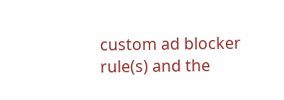custom ad blocker rule(s) and the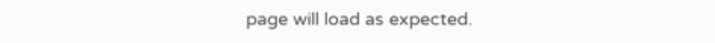page will load as expected.